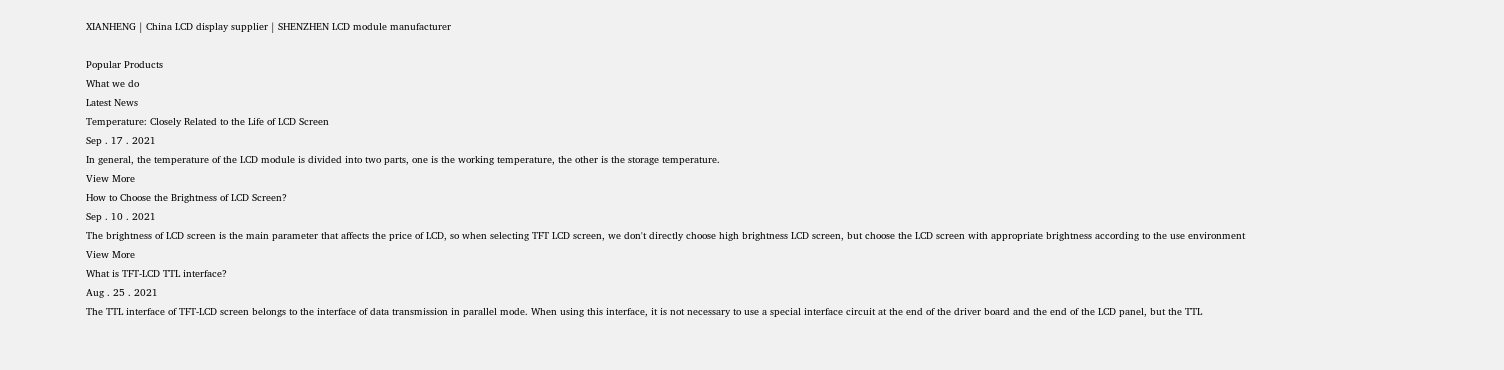XIANHENG | China LCD display supplier | SHENZHEN LCD module manufacturer

Popular Products
What we do
Latest News
Temperature: Closely Related to the Life of LCD Screen
Sep . 17 . 2021
In general, the temperature of the LCD module is divided into two parts, one is the working temperature, the other is the storage temperature.
View More
How to Choose the Brightness of LCD Screen?
Sep . 10 . 2021
The brightness of LCD screen is the main parameter that affects the price of LCD, so when selecting TFT LCD screen, we don't directly choose high brightness LCD screen, but choose the LCD screen with appropriate brightness according to the use environment
View More
What is TFT-LCD TTL interface?
Aug . 25 . 2021
The TTL interface of TFT-LCD screen belongs to the interface of data transmission in parallel mode. When using this interface, it is not necessary to use a special interface circuit at the end of the driver board and the end of the LCD panel, but the TTL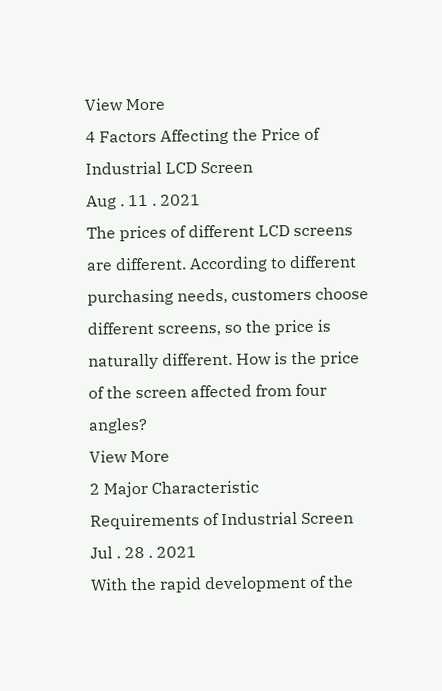View More
4 Factors Affecting the Price of Industrial LCD Screen
Aug . 11 . 2021
The prices of different LCD screens are different. According to different purchasing needs, customers choose different screens, so the price is naturally different. How is the price of the screen affected from four angles?
View More
2 Major Characteristic Requirements of Industrial Screen
Jul . 28 . 2021
With the rapid development of the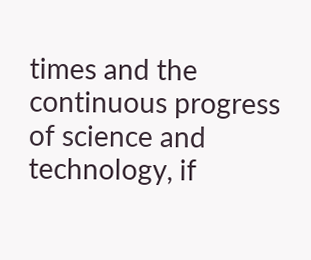times and the continuous progress of science and technology, if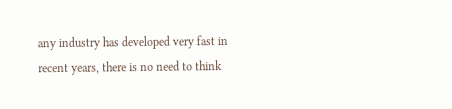any industry has developed very fast in recent years, there is no need to think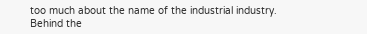too much about the name of the industrial industry. Behind the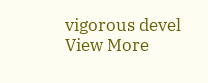vigorous devel
View More